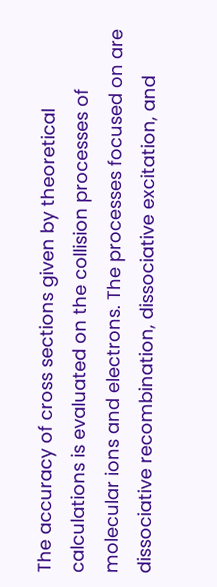The accuracy of cross sections given by theoretical calculations is evaluated on the collision processes of molecular ions and electrons. The processes focused on are dissociative recombination, dissociative excitation, and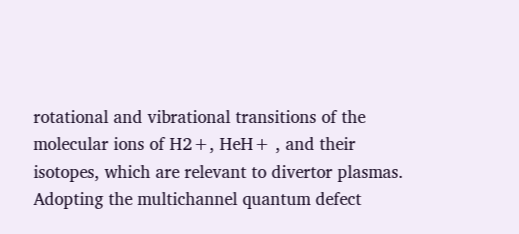rotational and vibrational transitions of the molecular ions of H2+, HeH+ , and their isotopes, which are relevant to divertor plasmas. Adopting the multichannel quantum defect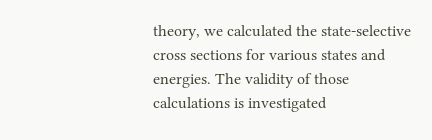theory, we calculated the state-selective cross sections for various states and energies. The validity of those calculations is investigated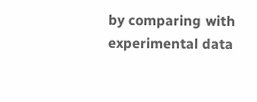by comparing with experimental data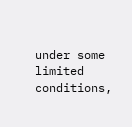under some limited conditions,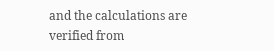and the calculations are verified from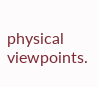physical viewpoints.